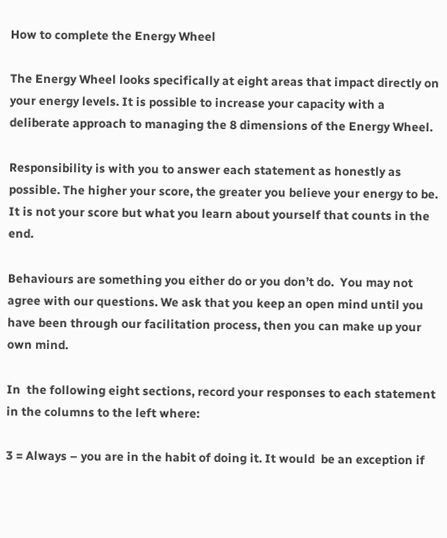How to complete the Energy Wheel

The Energy Wheel looks specifically at eight areas that impact directly on your energy levels. It is possible to increase your capacity with a deliberate approach to managing the 8 dimensions of the Energy Wheel.

Responsibility is with you to answer each statement as honestly as possible. The higher your score, the greater you believe your energy to be. It is not your score but what you learn about yourself that counts in the end.

Behaviours are something you either do or you don’t do.  You may not agree with our questions. We ask that you keep an open mind until you have been through our facilitation process, then you can make up your own mind.

In  the following eight sections, record your responses to each statement in the columns to the left where:

3 = Always – you are in the habit of doing it. It would  be an exception if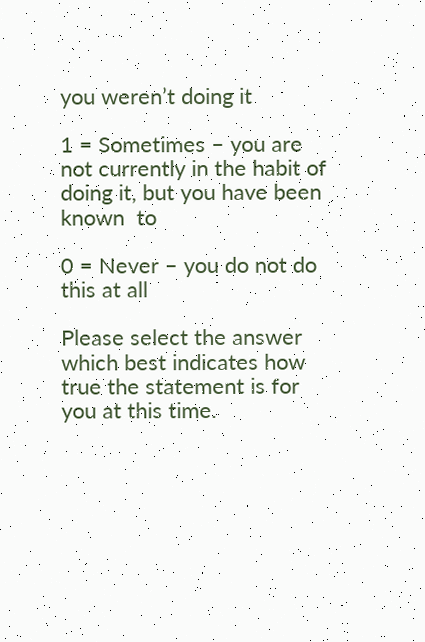you weren’t doing it

1 = Sometimes – you are not currently in the habit of doing it, but you have been known  to

0 = Never – you do not do this at all

Please select the answer which best indicates how true the statement is for you at this time.